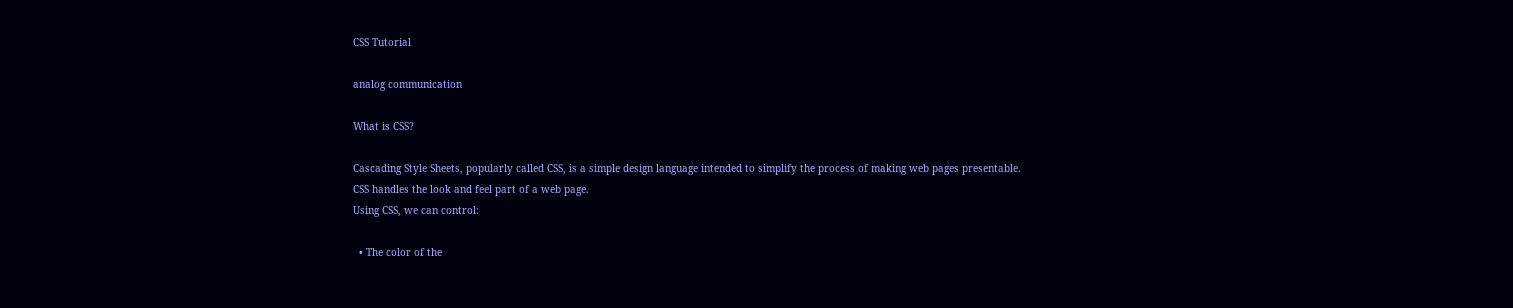CSS Tutorial

analog communication

What is CSS?

Cascading Style Sheets, popularly called CSS, is a simple design language intended to simplify the process of making web pages presentable.
CSS handles the look and feel part of a web page.
Using CSS, we can control:

  • The color of the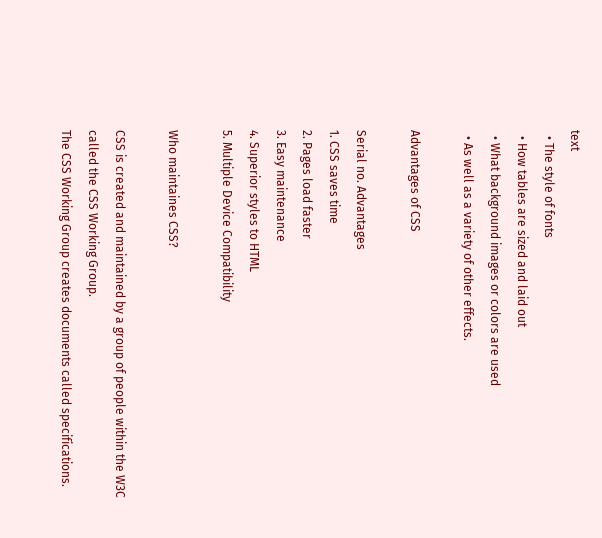text
  • The style of fonts
  • How tables are sized and laid out
  • What background images or colors are used
  • As well as a variety of other effects.

Advantages of CSS

Serial no. Advantages
1. CSS saves time
2. Pages load faster
3. Easy maintenance
4. Superior styles to HTML
5. Multiple Device Compatibility

Who maintaines CSS?

CSS is created and maintained by a group of people within the W3C called the CSS Working Group.
The CSS Working Group creates documents called specifications.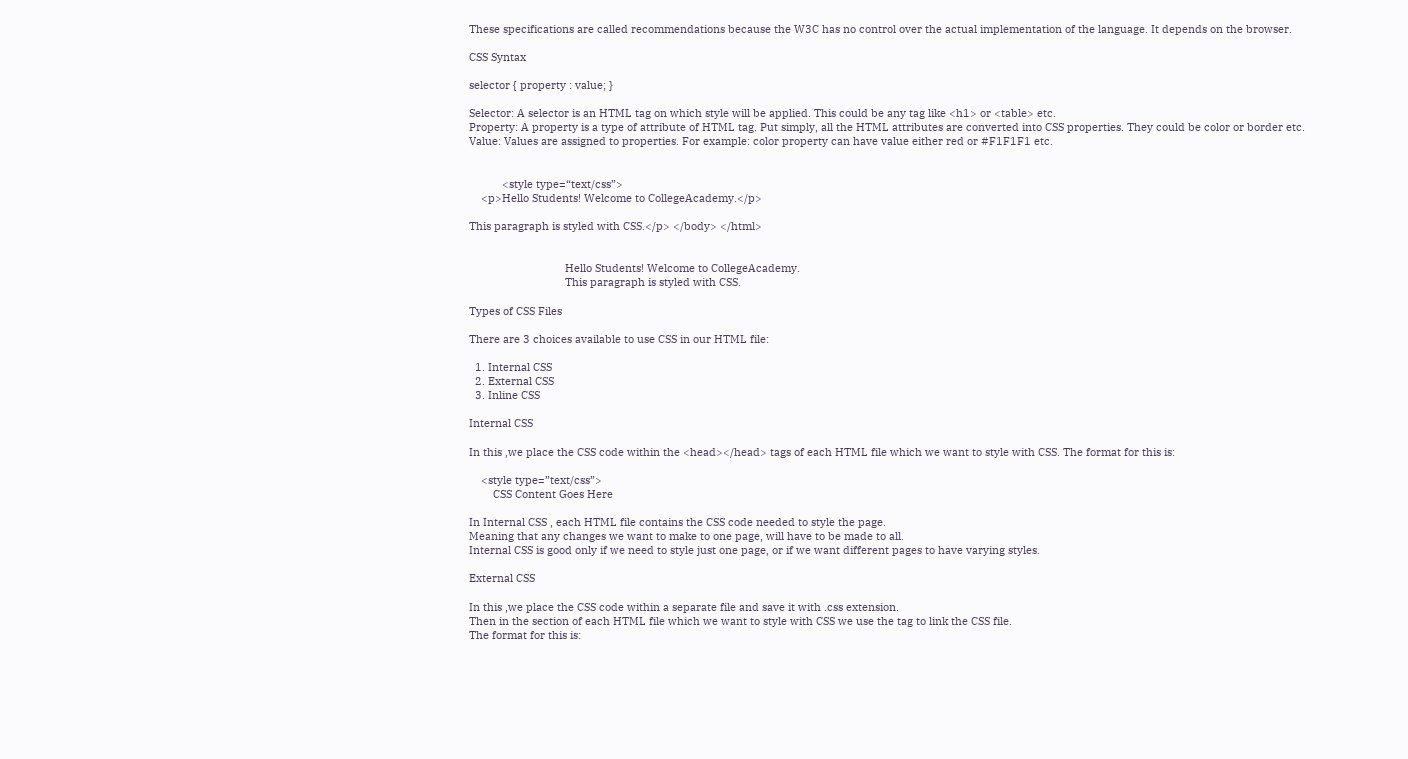These specifications are called recommendations because the W3C has no control over the actual implementation of the language. It depends on the browser.

CSS Syntax

selector { property : value; }

Selector: A selector is an HTML tag on which style will be applied. This could be any tag like <h1> or <table> etc.
Property: A property is a type of attribute of HTML tag. Put simply, all the HTML attributes are converted into CSS properties. They could be color or border etc.
Value: Values are assigned to properties. For example: color property can have value either red or #F1F1F1 etc.


           <style type=“text/css”>
    <p>Hello Students! Welcome to CollegeAcademy.</p>

This paragraph is styled with CSS.</p> </body> </html>


                                Hello Students! Welcome to CollegeAcademy.
                                This paragraph is styled with CSS.

Types of CSS Files

There are 3 choices available to use CSS in our HTML file:

  1. Internal CSS
  2. External CSS
  3. Inline CSS

Internal CSS

In this ,we place the CSS code within the <head></head> tags of each HTML file which we want to style with CSS. The format for this is:

    <style type=”text/css”>
        CSS Content Goes Here

In Internal CSS , each HTML file contains the CSS code needed to style the page.
Meaning that any changes we want to make to one page, will have to be made to all.
Internal CSS is good only if we need to style just one page, or if we want different pages to have varying styles.

External CSS

In this ,we place the CSS code within a separate file and save it with .css extension.
Then in the section of each HTML file which we want to style with CSS we use the tag to link the CSS file.
The format for this is: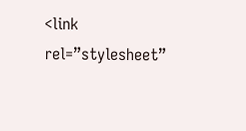<link rel=”stylesheet”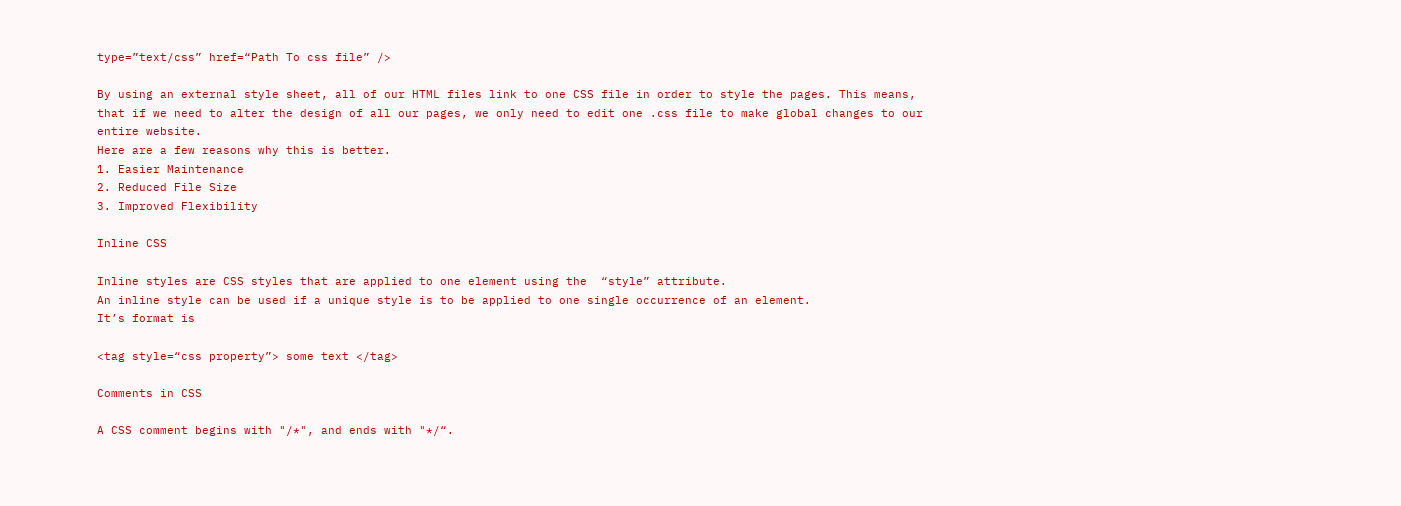type=”text/css” href=“Path To css file” />

By using an external style sheet, all of our HTML files link to one CSS file in order to style the pages. This means, that if we need to alter the design of all our pages, we only need to edit one .css file to make global changes to our entire website.
Here are a few reasons why this is better.
1. Easier Maintenance
2. Reduced File Size
3. Improved Flexibility

Inline CSS

Inline styles are CSS styles that are applied to one element using the  “style” attribute.
An inline style can be used if a unique style is to be applied to one single occurrence of an element.
It’s format is

<tag style=“css property”> some text </tag>

Comments in CSS

A CSS comment begins with "/*", and ends with "*/“.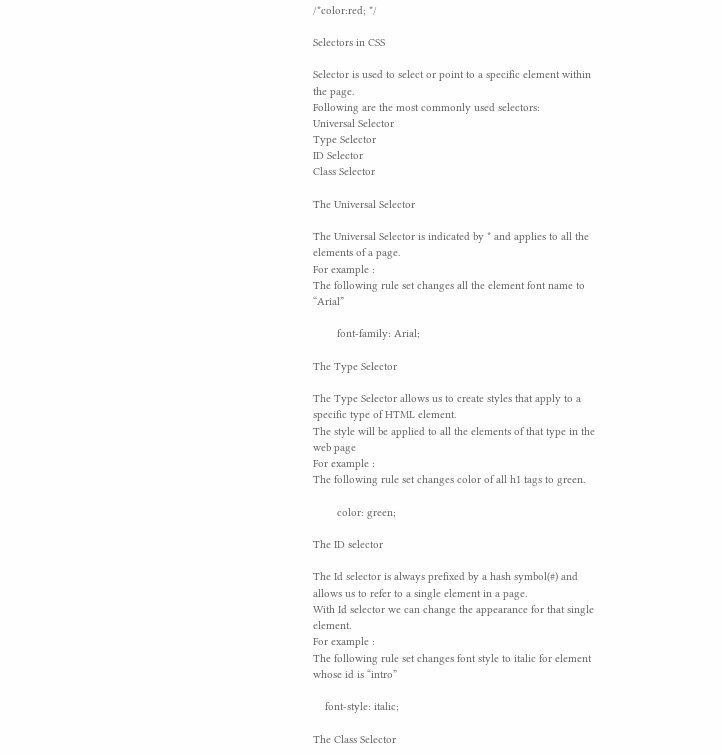/*color:red; */

Selectors in CSS

Selector is used to select or point to a specific element within the page.
Following are the most commonly used selectors:
Universal Selector
Type Selector
ID Selector
Class Selector

The Universal Selector

The Universal Selector is indicated by * and applies to all the elements of a page.
For example :
The following rule set changes all the element font name to “Arial”

        font-family: Arial;

The Type Selector

The Type Selector allows us to create styles that apply to a specific type of HTML element.
The style will be applied to all the elements of that type in the web page
For example :
The following rule set changes color of all h1 tags to green.

        color: green;

The ID selector

The Id selector is always prefixed by a hash symbol(#) and allows us to refer to a single element in a page.
With Id selector we can change the appearance for that single element.
For example :
The following rule set changes font style to italic for element whose id is “intro”

    font-style: italic;

The Class Selector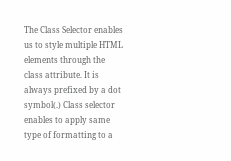The Class Selector enables us to style multiple HTML elements through the class attribute. It is always prefixed by a dot symbol(.) Class selector enables to apply same type of formatting to a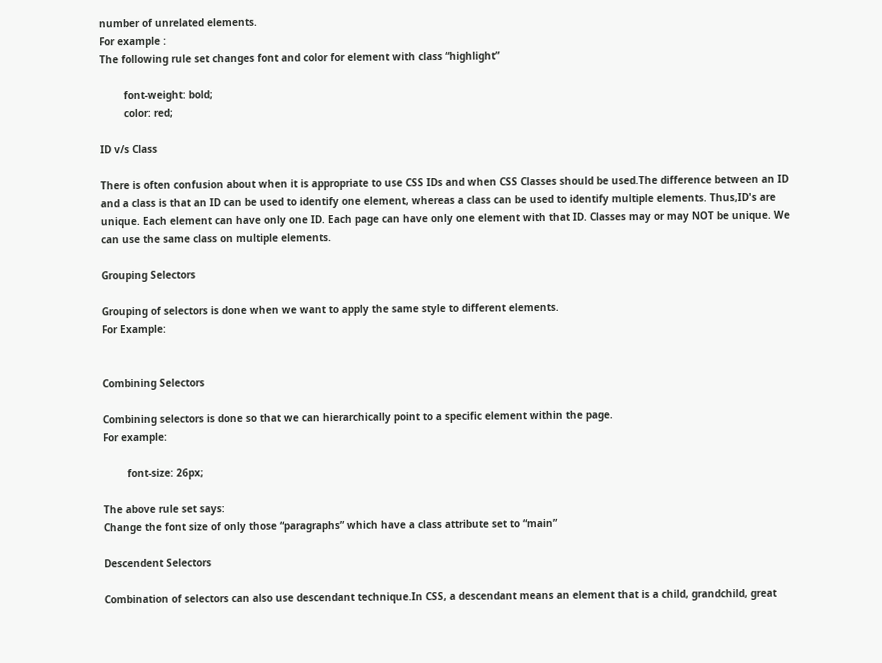number of unrelated elements.
For example :
The following rule set changes font and color for element with class “highlight”

        font-weight: bold;
        color: red;

ID v/s Class

There is often confusion about when it is appropriate to use CSS IDs and when CSS Classes should be used.The difference between an ID and a class is that an ID can be used to identify one element, whereas a class can be used to identify multiple elements. Thus,ID's are unique. Each element can have only one ID. Each page can have only one element with that ID. Classes may or may NOT be unique. We can use the same class on multiple elements.

Grouping Selectors

Grouping of selectors is done when we want to apply the same style to different elements.
For Example:


Combining Selectors

Combining selectors is done so that we can hierarchically point to a specific element within the page.
For example:

        font-size: 26px;

The above rule set says:
Change the font size of only those “paragraphs” which have a class attribute set to “main”

Descendent Selectors

Combination of selectors can also use descendant technique.In CSS, a descendant means an element that is a child, grandchild, great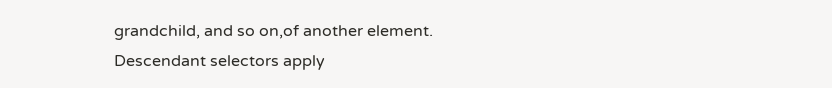grandchild, and so on,of another element. Descendant selectors apply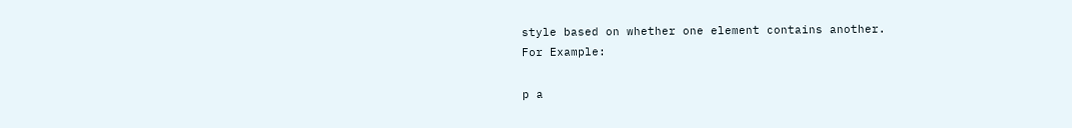style based on whether one element contains another.
For Example:

p a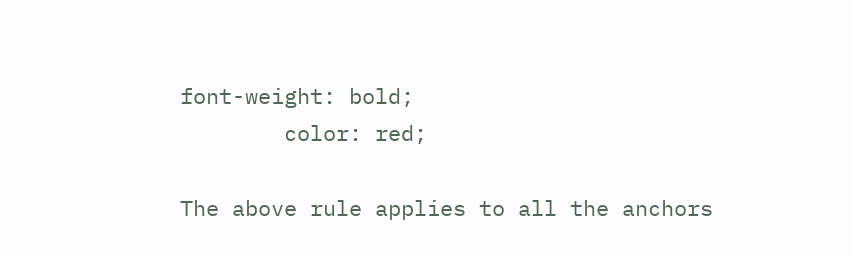font-weight: bold;
        color: red;

The above rule applies to all the anchors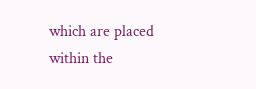which are placed within the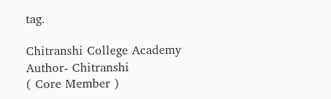tag.

Chitranshi College Academy
Author- Chitranshi
( Core Member )